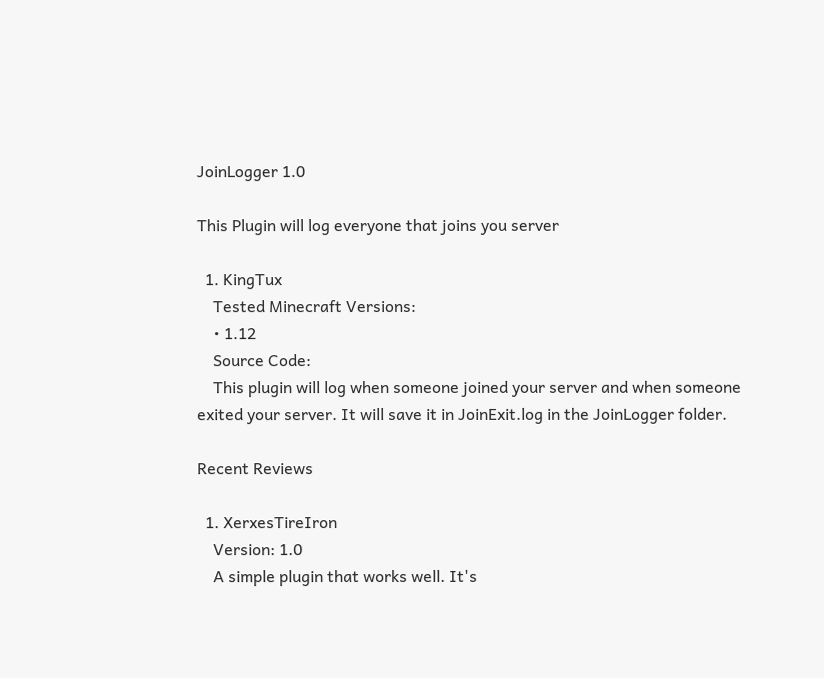JoinLogger 1.0

This Plugin will log everyone that joins you server

  1. KingTux
    Tested Minecraft Versions:
    • 1.12
    Source Code:
    This plugin will log when someone joined your server and when someone exited your server. It will save it in JoinExit.log in the JoinLogger folder.

Recent Reviews

  1. XerxesTireIron
    Version: 1.0
    A simple plugin that works well. It's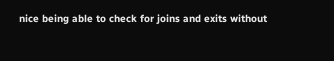nice being able to check for joins and exits without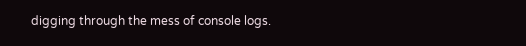digging through the mess of console logs.